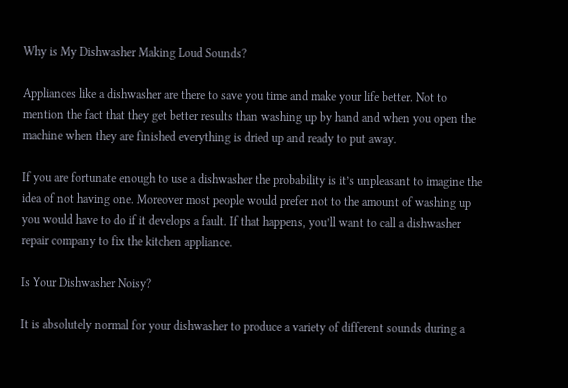Why is My Dishwasher Making Loud Sounds?

Appliances like a dishwasher are there to save you time and make your life better. Not to mention the fact that they get better results than washing up by hand and when you open the machine when they are finished everything is dried up and ready to put away.

If you are fortunate enough to use a dishwasher the probability is it’s unpleasant to imagine the idea of not having one. Moreover most people would prefer not to the amount of washing up you would have to do if it develops a fault. If that happens, you’ll want to call a dishwasher repair company to fix the kitchen appliance.

Is Your Dishwasher Noisy?

It is absolutely normal for your dishwasher to produce a variety of different sounds during a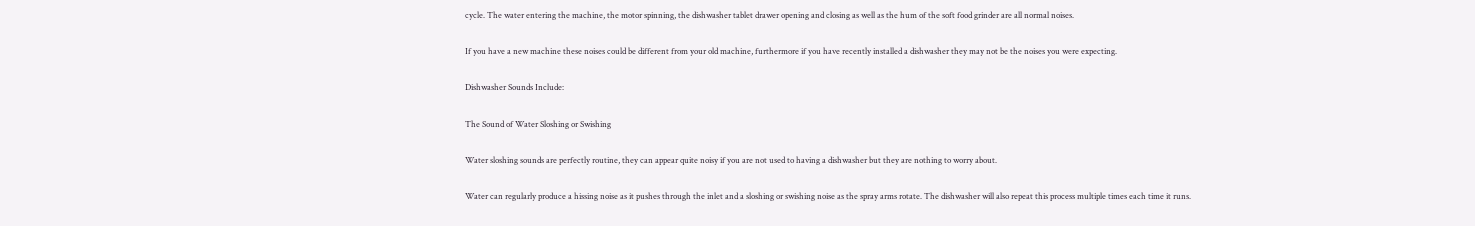cycle. The water entering the machine, the motor spinning, the dishwasher tablet drawer opening and closing as well as the hum of the soft food grinder are all normal noises.

If you have a new machine these noises could be different from your old machine, furthermore if you have recently installed a dishwasher they may not be the noises you were expecting.

Dishwasher Sounds Include:

The Sound of Water Sloshing or Swishing

Water sloshing sounds are perfectly routine, they can appear quite noisy if you are not used to having a dishwasher but they are nothing to worry about.

Water can regularly produce a hissing noise as it pushes through the inlet and a sloshing or swishing noise as the spray arms rotate. The dishwasher will also repeat this process multiple times each time it runs.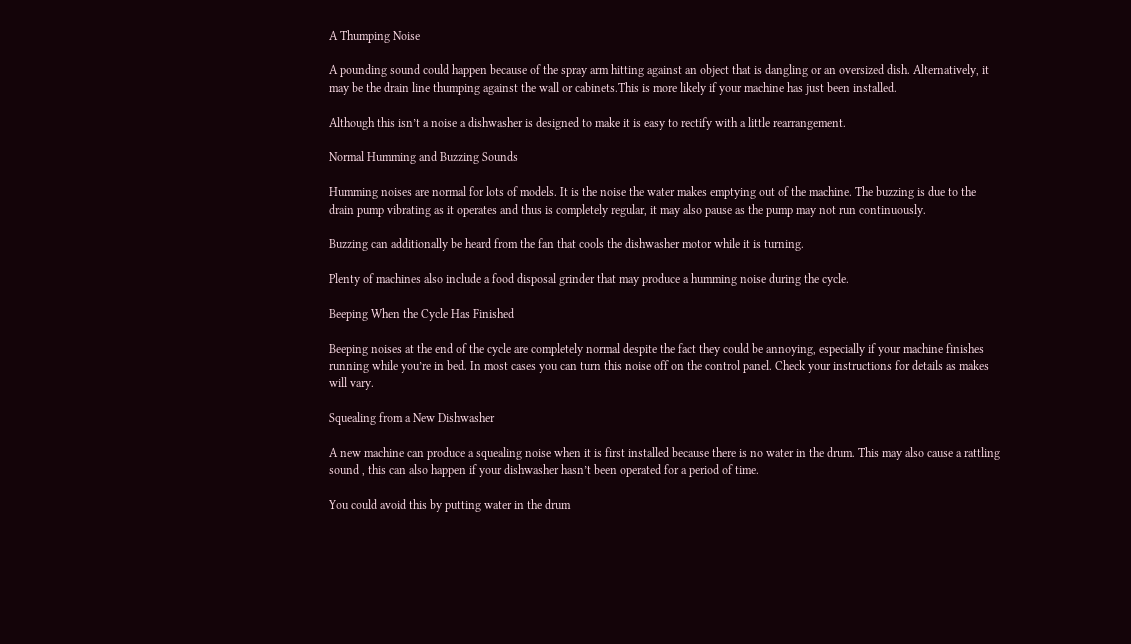A Thumping Noise

A pounding sound could happen because of the spray arm hitting against an object that is dangling or an oversized dish. Alternatively, it may be the drain line thumping against the wall or cabinets.This is more likely if your machine has just been installed.

Although this isn’t a noise a dishwasher is designed to make it is easy to rectify with a little rearrangement.

Normal Humming and Buzzing Sounds

Humming noises are normal for lots of models. It is the noise the water makes emptying out of the machine. The buzzing is due to the drain pump vibrating as it operates and thus is completely regular, it may also pause as the pump may not run continuously.

Buzzing can additionally be heard from the fan that cools the dishwasher motor while it is turning.

Plenty of machines also include a food disposal grinder that may produce a humming noise during the cycle.

Beeping When the Cycle Has Finished

Beeping noises at the end of the cycle are completely normal despite the fact they could be annoying, especially if your machine finishes running while you’re in bed. In most cases you can turn this noise off on the control panel. Check your instructions for details as makes will vary.

Squealing from a New Dishwasher

A new machine can produce a squealing noise when it is first installed because there is no water in the drum. This may also cause a rattling sound , this can also happen if your dishwasher hasn’t been operated for a period of time.

You could avoid this by putting water in the drum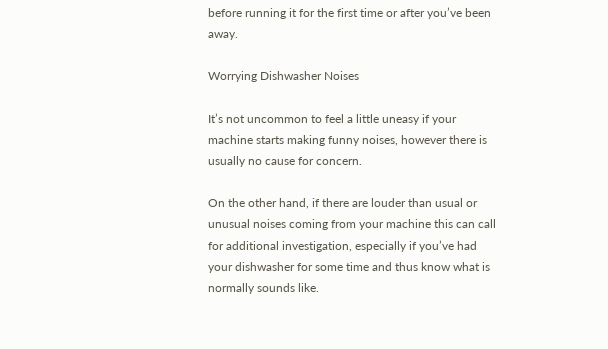before running it for the first time or after you’ve been away.

Worrying Dishwasher Noises

It’s not uncommon to feel a little uneasy if your machine starts making funny noises, however there is usually no cause for concern.

On the other hand, if there are louder than usual or unusual noises coming from your machine this can call for additional investigation, especially if you’ve had your dishwasher for some time and thus know what is normally sounds like.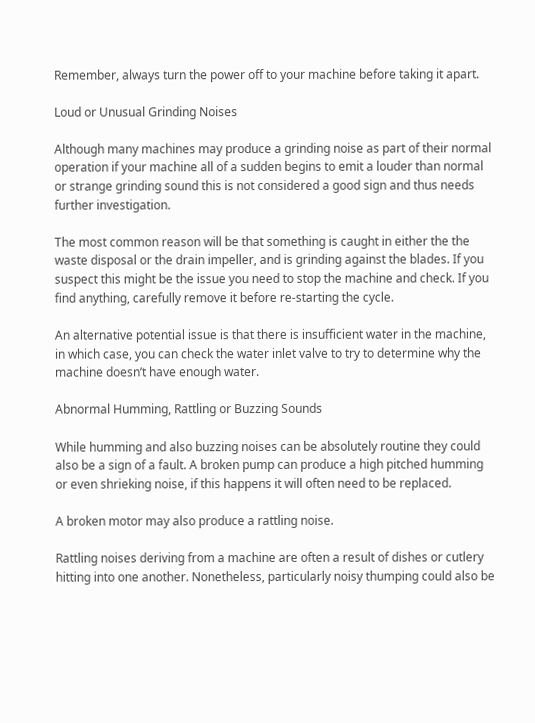Remember, always turn the power off to your machine before taking it apart.

Loud or Unusual Grinding Noises

Although many machines may produce a grinding noise as part of their normal operation if your machine all of a sudden begins to emit a louder than normal or strange grinding sound this is not considered a good sign and thus needs further investigation.

The most common reason will be that something is caught in either the the waste disposal or the drain impeller, and is grinding against the blades. If you suspect this might be the issue you need to stop the machine and check. If you find anything, carefully remove it before re-starting the cycle.

An alternative potential issue is that there is insufficient water in the machine, in which case, you can check the water inlet valve to try to determine why the machine doesn’t have enough water.

Abnormal Humming, Rattling or Buzzing Sounds

While humming and also buzzing noises can be absolutely routine they could also be a sign of a fault. A broken pump can produce a high pitched humming or even shrieking noise, if this happens it will often need to be replaced.

A broken motor may also produce a rattling noise.

Rattling noises deriving from a machine are often a result of dishes or cutlery hitting into one another. Nonetheless, particularly noisy thumping could also be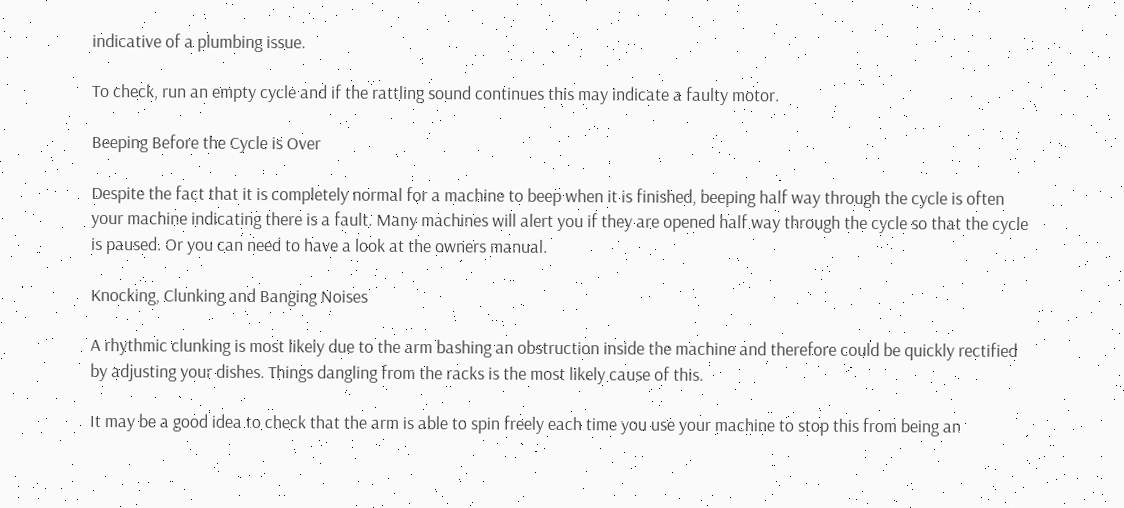indicative of a plumbing issue.

To check, run an empty cycle and if the rattling sound continues this may indicate a faulty motor.

Beeping Before the Cycle is Over

Despite the fact that it is completely normal for a machine to beep when it is finished, beeping half way through the cycle is often your machine indicating there is a fault. Many machines will alert you if they are opened half way through the cycle so that the cycle is paused. Or you can need to have a look at the owners manual.

Knocking, Clunking and Banging Noises

A rhythmic clunking is most likely due to the arm bashing an obstruction inside the machine and therefore could be quickly rectified by adjusting your dishes. Things dangling from the racks is the most likely cause of this.

It may be a good idea to check that the arm is able to spin freely each time you use your machine to stop this from being an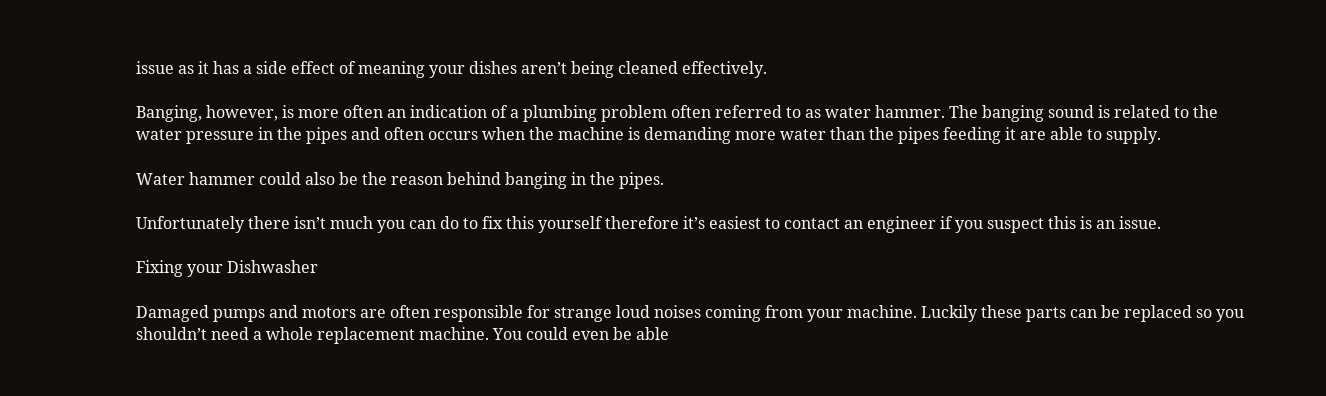issue as it has a side effect of meaning your dishes aren’t being cleaned effectively.

Banging, however, is more often an indication of a plumbing problem often referred to as water hammer. The banging sound is related to the water pressure in the pipes and often occurs when the machine is demanding more water than the pipes feeding it are able to supply.

Water hammer could also be the reason behind banging in the pipes.

Unfortunately there isn’t much you can do to fix this yourself therefore it’s easiest to contact an engineer if you suspect this is an issue.

Fixing your Dishwasher

Damaged pumps and motors are often responsible for strange loud noises coming from your machine. Luckily these parts can be replaced so you shouldn’t need a whole replacement machine. You could even be able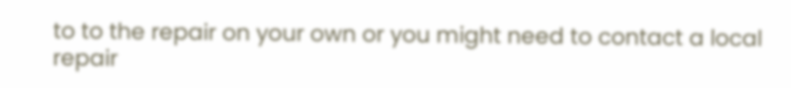to to the repair on your own or you might need to contact a local repair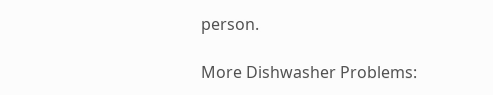person.

More Dishwasher Problems: